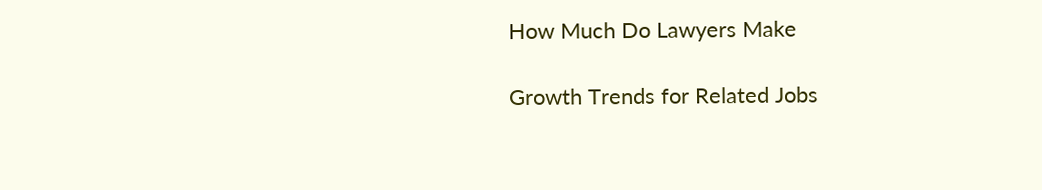How Much Do Lawyers Make

Growth Trends for Related Jobs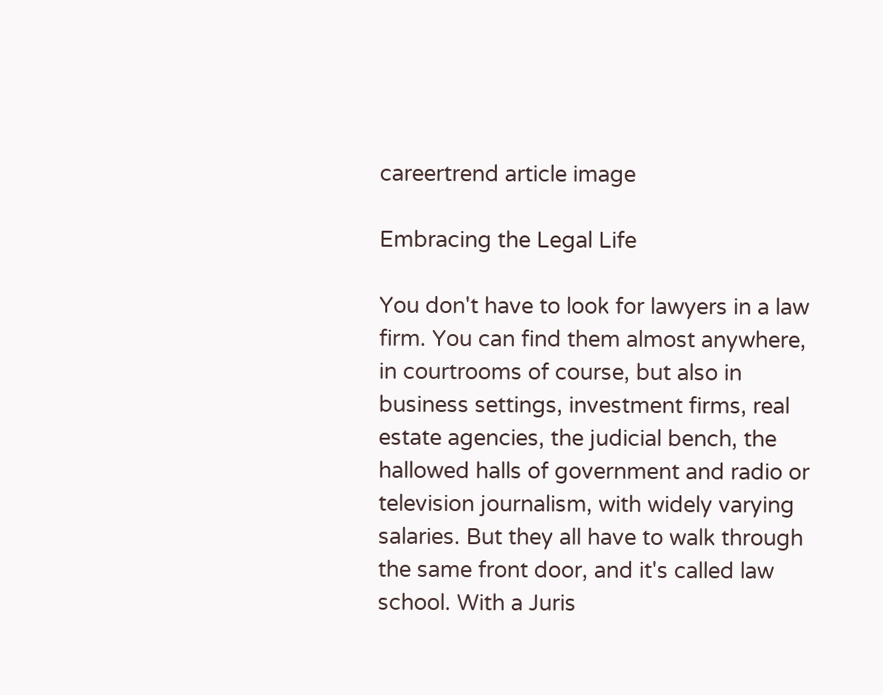careertrend article image

Embracing the Legal Life

You don't have to look for lawyers in a law firm. You can find them almost anywhere, in courtrooms of course, but also in business settings, investment firms, real estate agencies, the judicial bench, the hallowed halls of government and radio or television journalism, with widely varying salaries. But they all have to walk through the same front door, and it's called law school. With a Juris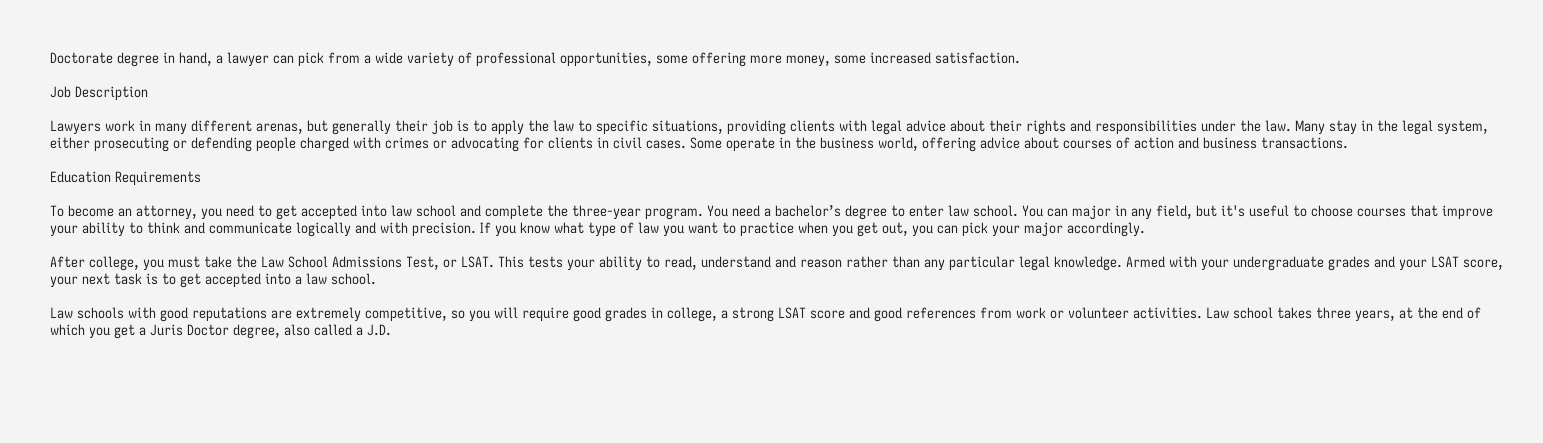Doctorate degree in hand, a lawyer can pick from a wide variety of professional opportunities, some offering more money, some increased satisfaction.

Job Description

Lawyers work in many different arenas, but generally their job is to apply the law to specific situations, providing clients with legal advice about their rights and responsibilities under the law. Many stay in the legal system, either prosecuting or defending people charged with crimes or advocating for clients in civil cases. Some operate in the business world, offering advice about courses of action and business transactions.

Education Requirements

To become an attorney, you need to get accepted into law school and complete the three-year program. You need a bachelor’s degree to enter law school. You can major in any field, but it's useful to choose courses that improve your ability to think and communicate logically and with precision. If you know what type of law you want to practice when you get out, you can pick your major accordingly.

After college, you must take the Law School Admissions Test, or LSAT. This tests your ability to read, understand and reason rather than any particular legal knowledge. Armed with your undergraduate grades and your LSAT score, your next task is to get accepted into a law school.

Law schools with good reputations are extremely competitive, so you will require good grades in college, a strong LSAT score and good references from work or volunteer activities. Law school takes three years, at the end of which you get a Juris Doctor degree, also called a J.D.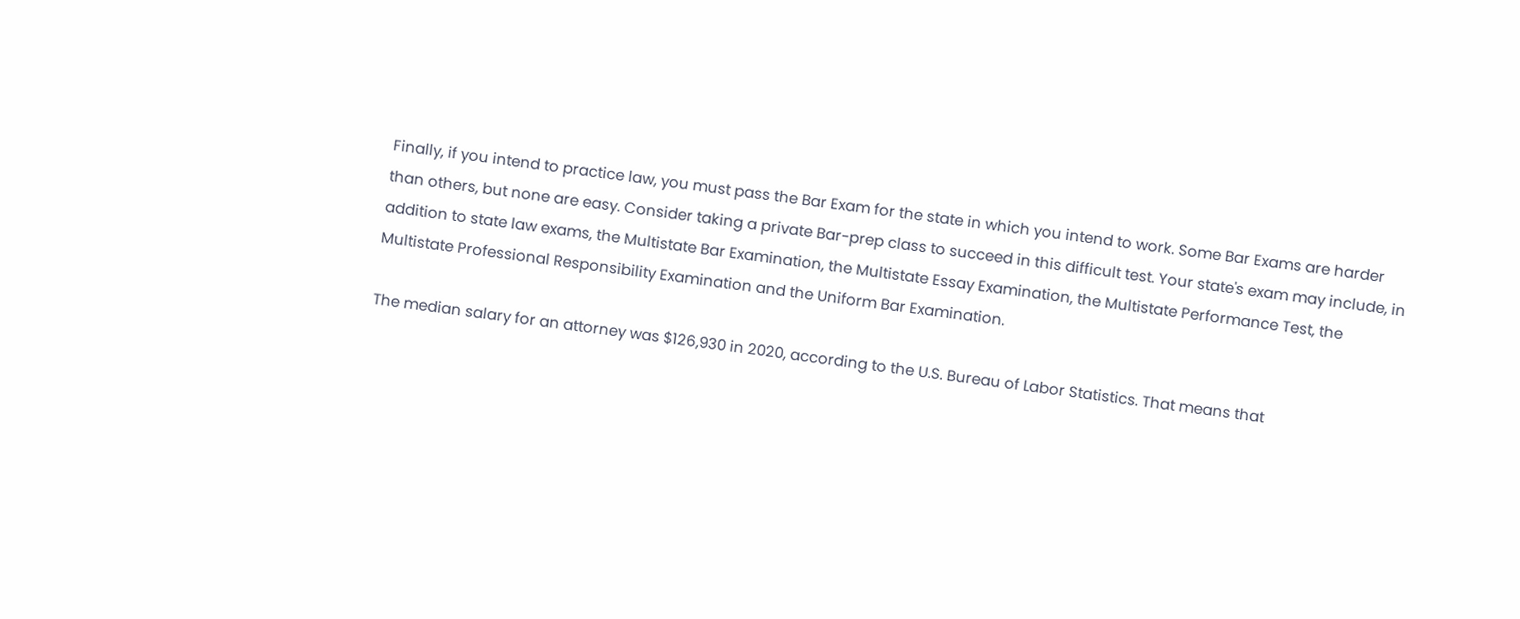Finally, if you intend to practice law, you must pass the Bar Exam for the state in which you intend to work. Some Bar Exams are harder than others, but none are easy. Consider taking a private Bar-prep class to succeed in this difficult test. Your state's exam may include, in addition to state law exams, the Multistate Bar Examination, the Multistate Essay Examination, the Multistate Performance Test, the Multistate Professional Responsibility Examination and the Uniform Bar Examination.

The median salary for an attorney was $126,930 in 2020, according to the U.S. Bureau of Labor Statistics. That means that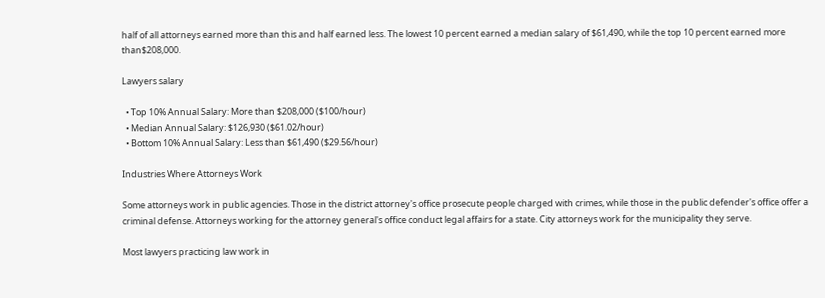half of all attorneys earned more than this and half earned less. The lowest 10 percent earned a median salary of $61,490, while the top 10 percent earned more than$208,000.

Lawyers salary

  • Top 10% Annual Salary: More than $208,000 ($100/hour)
  • Median Annual Salary: $126,930 ($61.02/hour)
  • Bottom 10% Annual Salary: Less than $61,490 ($29.56/hour)

Industries Where Attorneys Work

Some attorneys work in public agencies. Those in the district attorney's office prosecute people charged with crimes, while those in the public defender's office offer a criminal defense. Attorneys working for the attorney general's office conduct legal affairs for a state. City attorneys work for the municipality they serve.

Most lawyers practicing law work in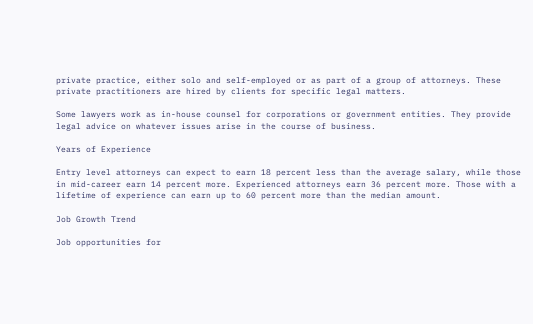private practice, either solo and self-employed or as part of a group of attorneys. These private practitioners are hired by clients for specific legal matters.

Some lawyers work as in-house counsel for corporations or government entities. They provide legal advice on whatever issues arise in the course of business.

Years of Experience

Entry level attorneys can expect to earn 18 percent less than the average salary, while those in mid-career earn 14 percent more. Experienced attorneys earn 36 percent more. Those with a lifetime of experience can earn up to 60 percent more than the median amount.

Job Growth Trend

Job opportunities for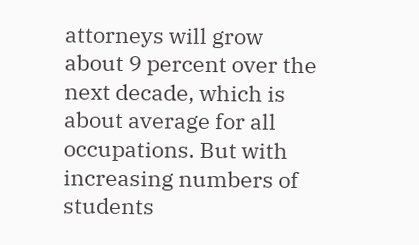attorneys will grow about 9 percent over the next decade, which is about average for all occupations. But with increasing numbers of students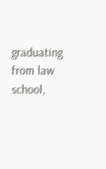graduating from law school,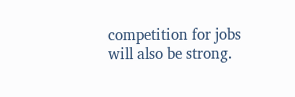competition for jobs will also be strong.